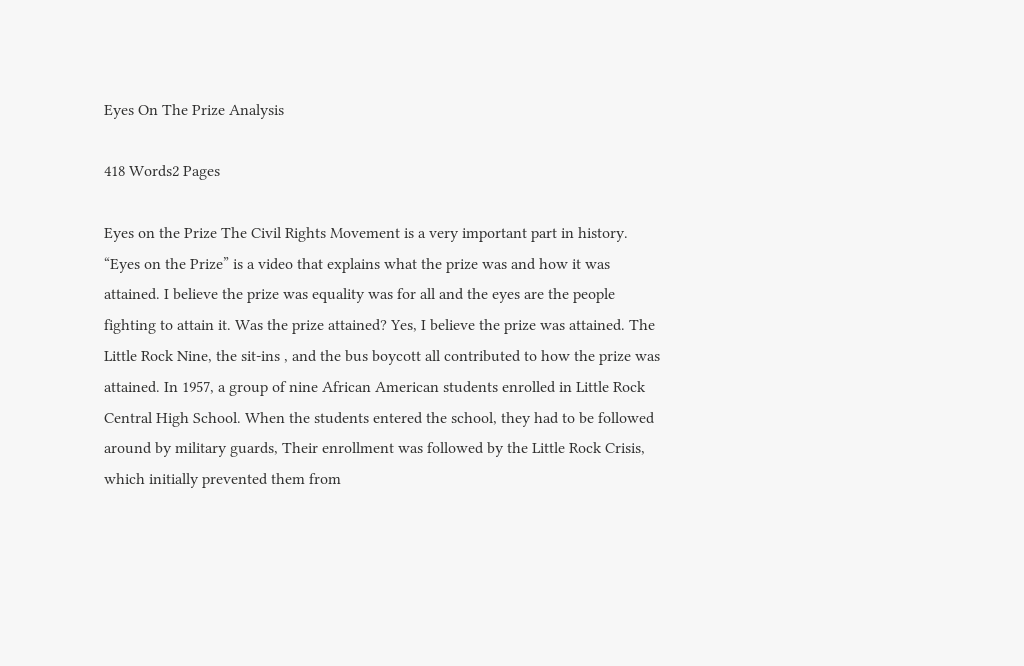Eyes On The Prize Analysis

418 Words2 Pages

Eyes on the Prize The Civil Rights Movement is a very important part in history. “Eyes on the Prize” is a video that explains what the prize was and how it was attained. I believe the prize was equality was for all and the eyes are the people fighting to attain it. Was the prize attained? Yes, I believe the prize was attained. The Little Rock Nine, the sit-ins , and the bus boycott all contributed to how the prize was attained. In 1957, a group of nine African American students enrolled in Little Rock Central High School. When the students entered the school, they had to be followed around by military guards, Their enrollment was followed by the Little Rock Crisis, which initially prevented them from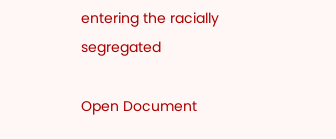entering the racially segregated

Open Document